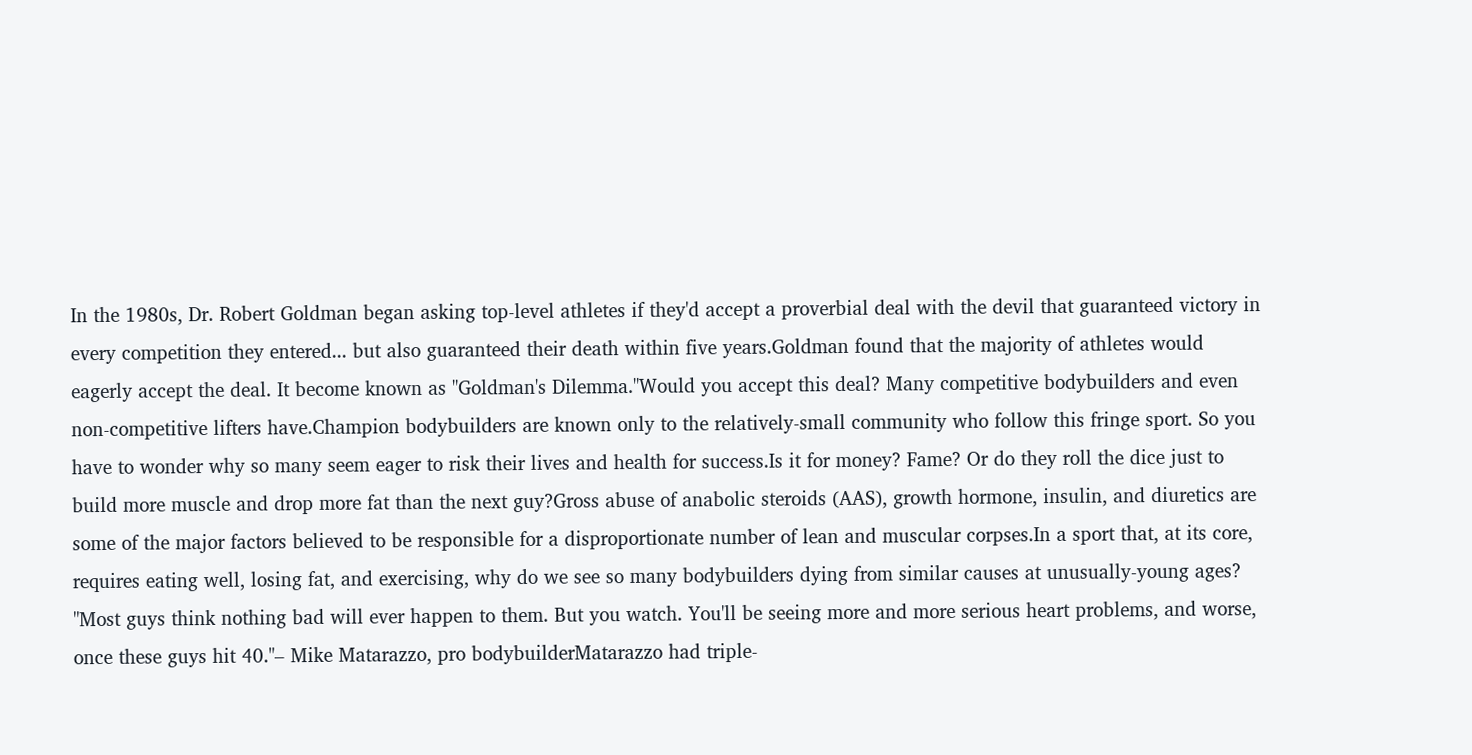In the 1980s, Dr. Robert Goldman began asking top-level athletes if they'd accept a proverbial deal with the devil that guaranteed victory in every competition they entered... but also guaranteed their death within five years.Goldman found that the majority of athletes would eagerly accept the deal. It become known as "Goldman's Dilemma."Would you accept this deal? Many competitive bodybuilders and even non-competitive lifters have.Champion bodybuilders are known only to the relatively-small community who follow this fringe sport. So you have to wonder why so many seem eager to risk their lives and health for success.Is it for money? Fame? Or do they roll the dice just to build more muscle and drop more fat than the next guy?Gross abuse of anabolic steroids (AAS), growth hormone, insulin, and diuretics are some of the major factors believed to be responsible for a disproportionate number of lean and muscular corpses.In a sport that, at its core, requires eating well, losing fat, and exercising, why do we see so many bodybuilders dying from similar causes at unusually-young ages? "Most guys think nothing bad will ever happen to them. But you watch. You'll be seeing more and more serious heart problems, and worse, once these guys hit 40."– Mike Matarazzo, pro bodybuilderMatarazzo had triple-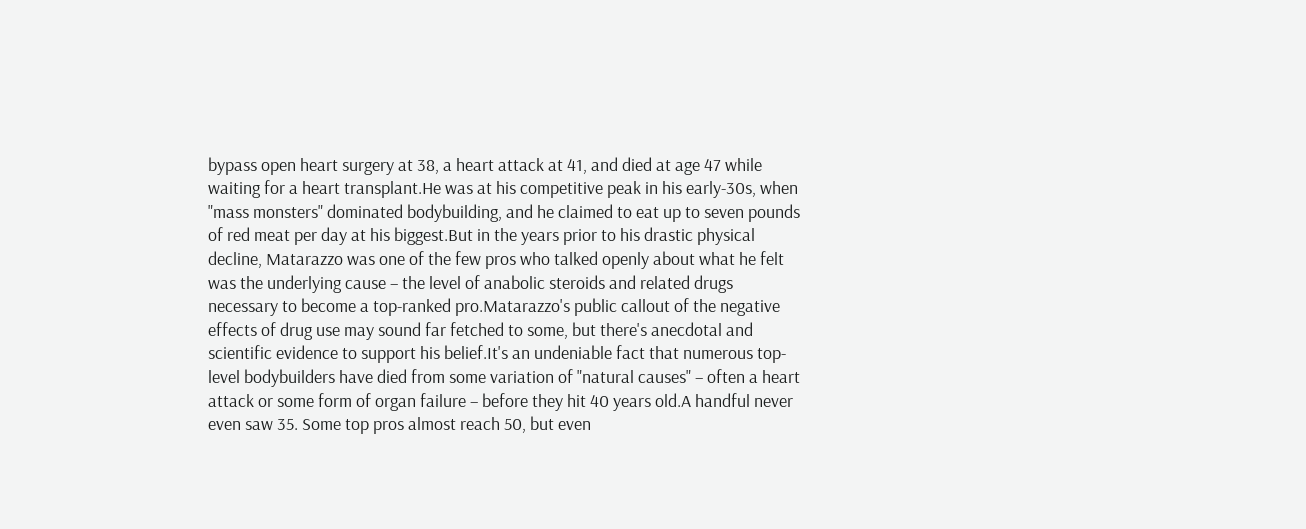bypass open heart surgery at 38, a heart attack at 41, and died at age 47 while waiting for a heart transplant.He was at his competitive peak in his early-30s, when "mass monsters" dominated bodybuilding, and he claimed to eat up to seven pounds of red meat per day at his biggest.But in the years prior to his drastic physical decline, Matarazzo was one of the few pros who talked openly about what he felt was the underlying cause – the level of anabolic steroids and related drugs necessary to become a top-ranked pro.Matarazzo's public callout of the negative effects of drug use may sound far fetched to some, but there's anecdotal and scientific evidence to support his belief.It's an undeniable fact that numerous top-level bodybuilders have died from some variation of "natural causes" – often a heart attack or some form of organ failure – before they hit 40 years old.A handful never even saw 35. Some top pros almost reach 50, but even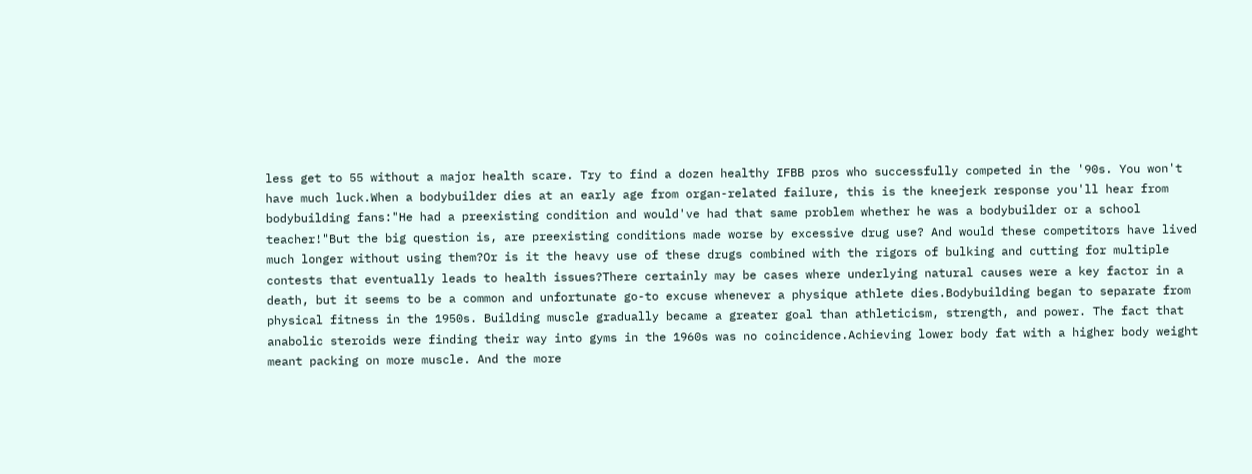less get to 55 without a major health scare. Try to find a dozen healthy IFBB pros who successfully competed in the '90s. You won't have much luck.When a bodybuilder dies at an early age from organ-related failure, this is the kneejerk response you'll hear from bodybuilding fans:"He had a preexisting condition and would've had that same problem whether he was a bodybuilder or a school teacher!"But the big question is, are preexisting conditions made worse by excessive drug use? And would these competitors have lived much longer without using them?Or is it the heavy use of these drugs combined with the rigors of bulking and cutting for multiple contests that eventually leads to health issues?There certainly may be cases where underlying natural causes were a key factor in a death, but it seems to be a common and unfortunate go-to excuse whenever a physique athlete dies.Bodybuilding began to separate from physical fitness in the 1950s. Building muscle gradually became a greater goal than athleticism, strength, and power. The fact that anabolic steroids were finding their way into gyms in the 1960s was no coincidence.Achieving lower body fat with a higher body weight meant packing on more muscle. And the more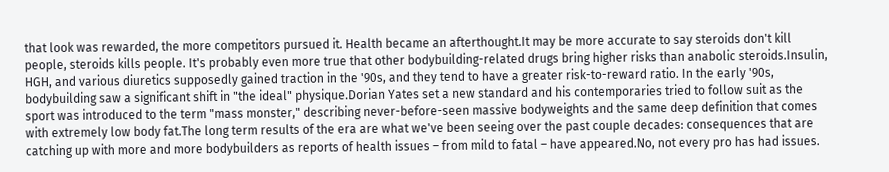that look was rewarded, the more competitors pursued it. Health became an afterthought.It may be more accurate to say steroids don't kill people, steroids kills people. It's probably even more true that other bodybuilding-related drugs bring higher risks than anabolic steroids.Insulin, HGH, and various diuretics supposedly gained traction in the '90s, and they tend to have a greater risk-to-reward ratio. In the early '90s, bodybuilding saw a significant shift in "the ideal" physique.Dorian Yates set a new standard and his contemporaries tried to follow suit as the sport was introduced to the term "mass monster," describing never-before-seen massive bodyweights and the same deep definition that comes with extremely low body fat.The long term results of the era are what we've been seeing over the past couple decades: consequences that are catching up with more and more bodybuilders as reports of health issues – from mild to fatal – have appeared.No, not every pro has had issues.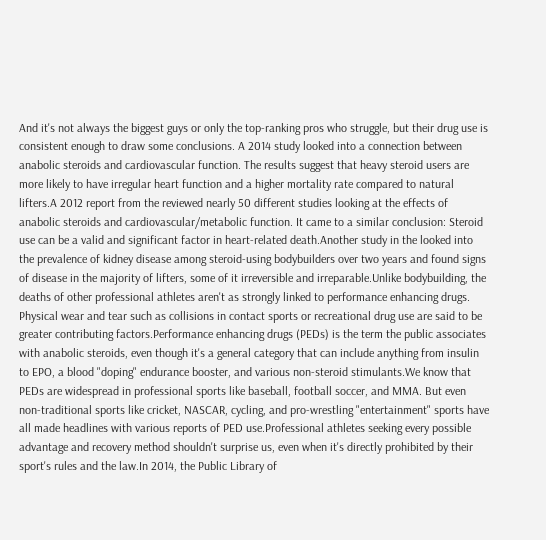And it's not always the biggest guys or only the top-ranking pros who struggle, but their drug use is consistent enough to draw some conclusions. A 2014 study looked into a connection between anabolic steroids and cardiovascular function. The results suggest that heavy steroid users are more likely to have irregular heart function and a higher mortality rate compared to natural lifters.A 2012 report from the reviewed nearly 50 different studies looking at the effects of anabolic steroids and cardiovascular/metabolic function. It came to a similar conclusion: Steroid use can be a valid and significant factor in heart-related death.Another study in the looked into the prevalence of kidney disease among steroid-using bodybuilders over two years and found signs of disease in the majority of lifters, some of it irreversible and irreparable.Unlike bodybuilding, the deaths of other professional athletes aren't as strongly linked to performance enhancing drugs. Physical wear and tear such as collisions in contact sports or recreational drug use are said to be greater contributing factors.Performance enhancing drugs (PEDs) is the term the public associates with anabolic steroids, even though it's a general category that can include anything from insulin to EPO, a blood "doping" endurance booster, and various non-steroid stimulants.We know that PEDs are widespread in professional sports like baseball, football soccer, and MMA. But even non-traditional sports like cricket, NASCAR, cycling, and pro-wrestling "entertainment" sports have all made headlines with various reports of PED use.Professional athletes seeking every possible advantage and recovery method shouldn't surprise us, even when it's directly prohibited by their sport's rules and the law.In 2014, the Public Library of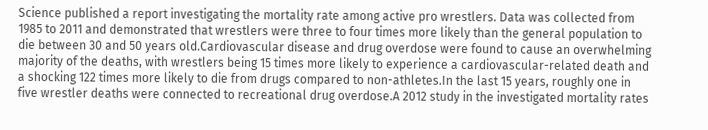Science published a report investigating the mortality rate among active pro wrestlers. Data was collected from 1985 to 2011 and demonstrated that wrestlers were three to four times more likely than the general population to die between 30 and 50 years old.Cardiovascular disease and drug overdose were found to cause an overwhelming majority of the deaths, with wrestlers being 15 times more likely to experience a cardiovascular-related death and a shocking 122 times more likely to die from drugs compared to non-athletes.In the last 15 years, roughly one in five wrestler deaths were connected to recreational drug overdose.A 2012 study in the investigated mortality rates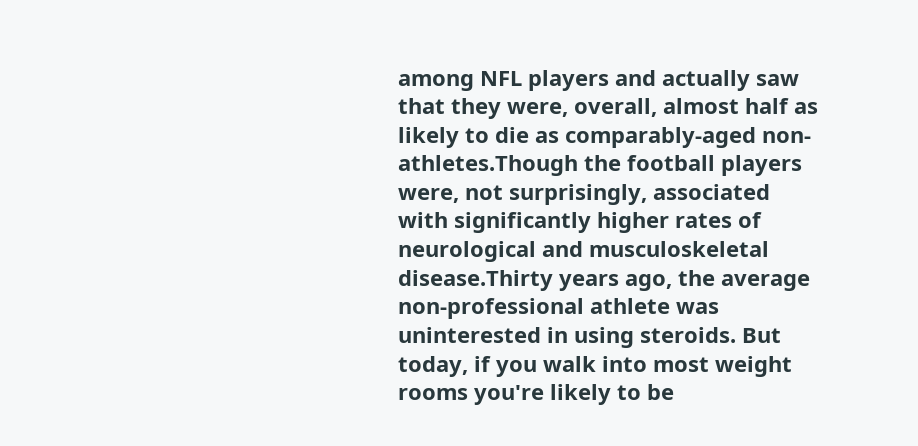among NFL players and actually saw that they were, overall, almost half as likely to die as comparably-aged non-athletes.Though the football players were, not surprisingly, associated with significantly higher rates of neurological and musculoskeletal disease.Thirty years ago, the average non-professional athlete was uninterested in using steroids. But today, if you walk into most weight rooms you're likely to be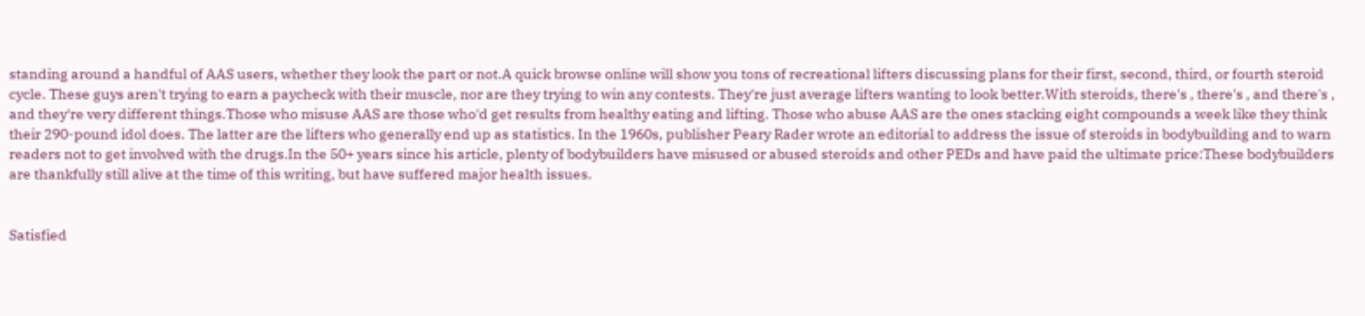standing around a handful of AAS users, whether they look the part or not.A quick browse online will show you tons of recreational lifters discussing plans for their first, second, third, or fourth steroid cycle. These guys aren't trying to earn a paycheck with their muscle, nor are they trying to win any contests. They're just average lifters wanting to look better.With steroids, there's , there's , and there's , and they're very different things.Those who misuse AAS are those who'd get results from healthy eating and lifting. Those who abuse AAS are the ones stacking eight compounds a week like they think their 290-pound idol does. The latter are the lifters who generally end up as statistics. In the 1960s, publisher Peary Rader wrote an editorial to address the issue of steroids in bodybuilding and to warn readers not to get involved with the drugs.In the 50+ years since his article, plenty of bodybuilders have misused or abused steroids and other PEDs and have paid the ultimate price:These bodybuilders are thankfully still alive at the time of this writing, but have suffered major health issues.


Satisfied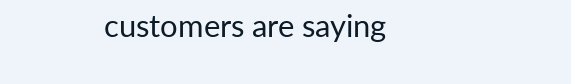customers are saying